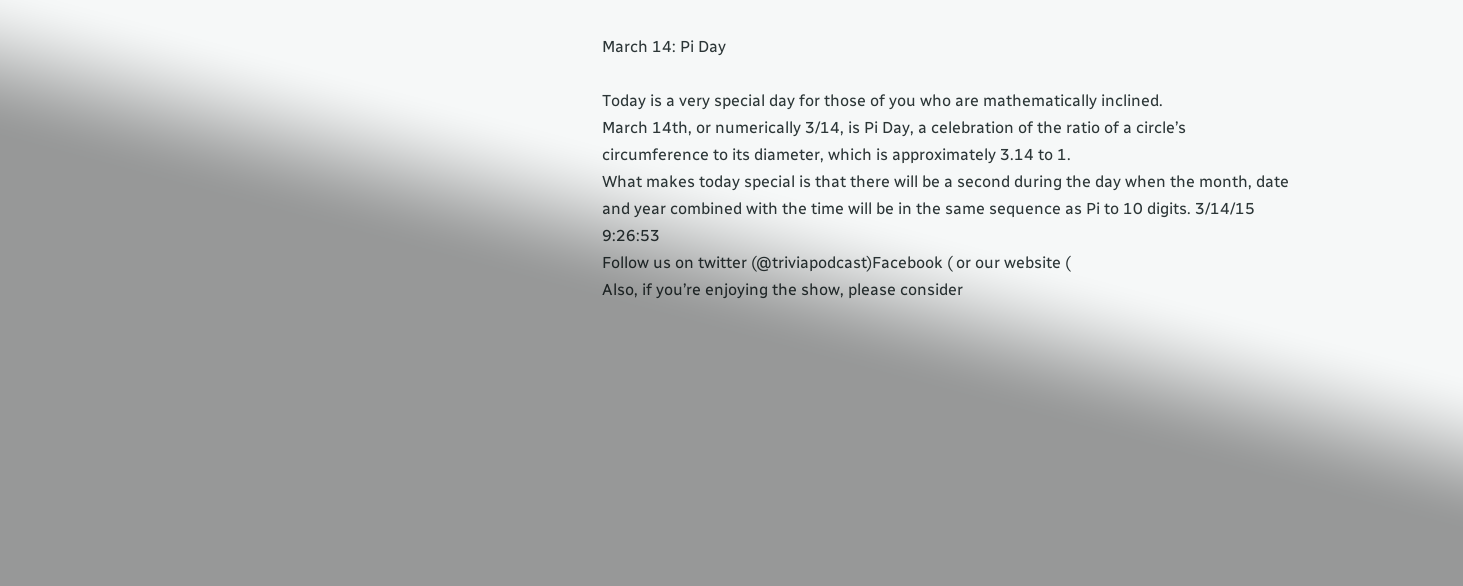March 14: Pi Day

Today is a very special day for those of you who are mathematically inclined.
March 14th, or numerically 3/14, is Pi Day, a celebration of the ratio of a circle’s circumference to its diameter, which is approximately 3.14 to 1.
What makes today special is that there will be a second during the day when the month, date and year combined with the time will be in the same sequence as Pi to 10 digits. 3/14/15 9:26:53
Follow us on twitter (@triviapodcast)Facebook ( or our website (
Also, if you’re enjoying the show, please consider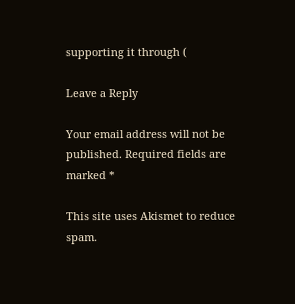supporting it through (

Leave a Reply

Your email address will not be published. Required fields are marked *

This site uses Akismet to reduce spam.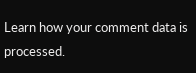Learn how your comment data is processed.